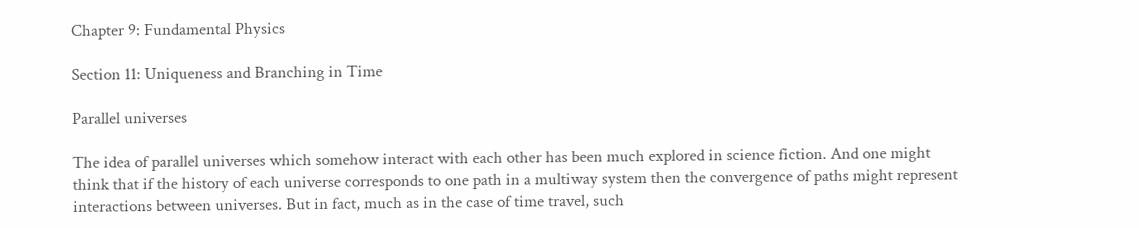Chapter 9: Fundamental Physics

Section 11: Uniqueness and Branching in Time

Parallel universes

The idea of parallel universes which somehow interact with each other has been much explored in science fiction. And one might think that if the history of each universe corresponds to one path in a multiway system then the convergence of paths might represent interactions between universes. But in fact, much as in the case of time travel, such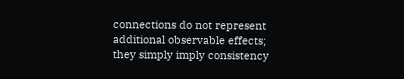connections do not represent additional observable effects; they simply imply consistency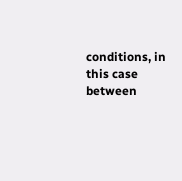conditions, in this case between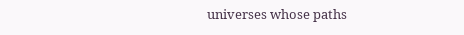universes whose paths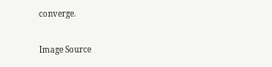converge.

Image Source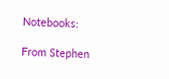Notebooks:

From Stephen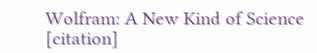Wolfram: A New Kind of Science [citation]